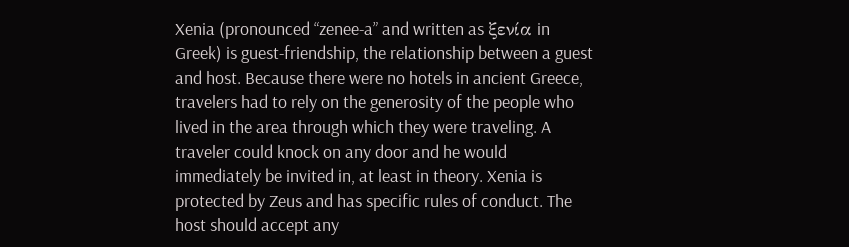Xenia (pronounced “zenee-a” and written as ξενία in Greek) is guest-friendship, the relationship between a guest and host. Because there were no hotels in ancient Greece, travelers had to rely on the generosity of the people who lived in the area through which they were traveling. A traveler could knock on any door and he would immediately be invited in, at least in theory. Xenia is protected by Zeus and has specific rules of conduct. The host should accept any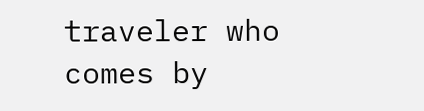traveler who comes by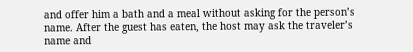and offer him a bath and a meal without asking for the person’s name. After the guest has eaten, the host may ask the traveler’s name and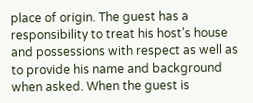place of origin. The guest has a responsibility to treat his host’s house and possessions with respect as well as to provide his name and background when asked. When the guest is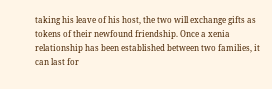taking his leave of his host, the two will exchange gifts as tokens of their newfound friendship. Once a xenia relationship has been established between two families, it can last for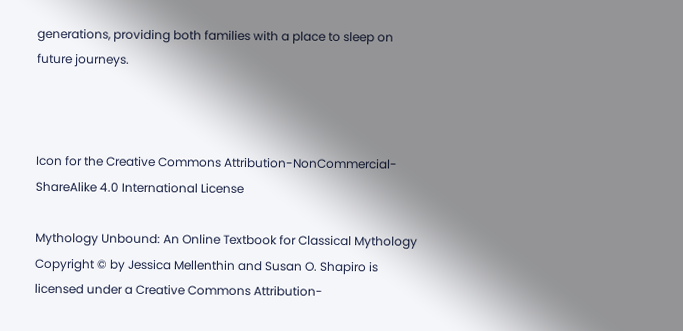generations, providing both families with a place to sleep on future journeys.



Icon for the Creative Commons Attribution-NonCommercial-ShareAlike 4.0 International License

Mythology Unbound: An Online Textbook for Classical Mythology Copyright © by Jessica Mellenthin and Susan O. Shapiro is licensed under a Creative Commons Attribution-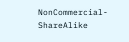NonCommercial-ShareAlike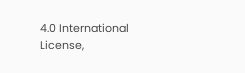4.0 International License,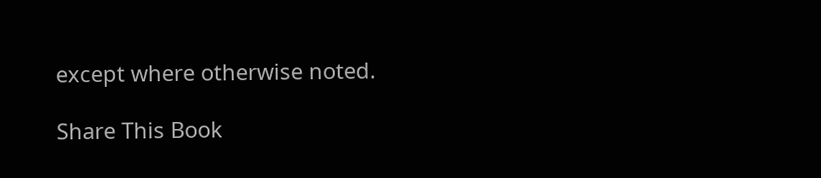except where otherwise noted.

Share This Book